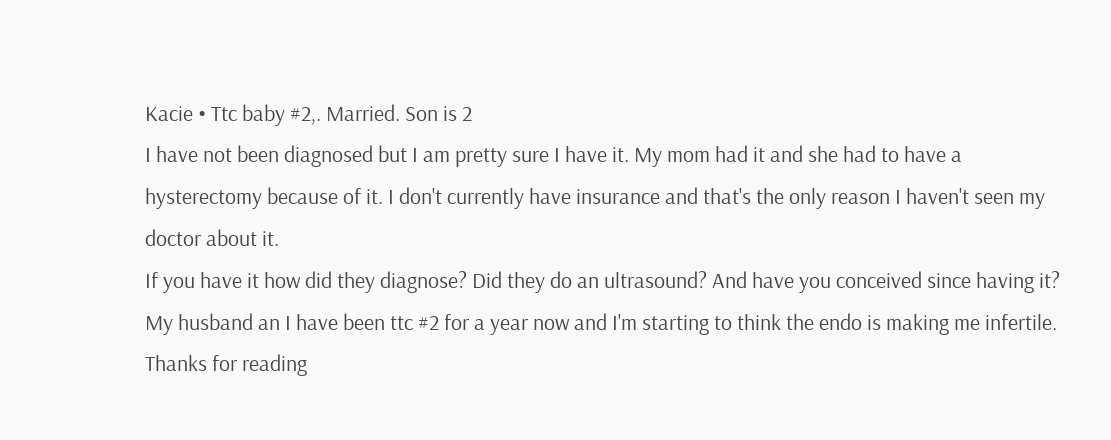Kacie • Ttc baby #2,. Married. Son is 2
I have not been diagnosed but I am pretty sure I have it. My mom had it and she had to have a hysterectomy because of it. I don't currently have insurance and that's the only reason I haven't seen my doctor about it.
If you have it how did they diagnose? Did they do an ultrasound? And have you conceived since having it? My husband an I have been ttc #2 for a year now and I'm starting to think the endo is making me infertile. Thanks for reading